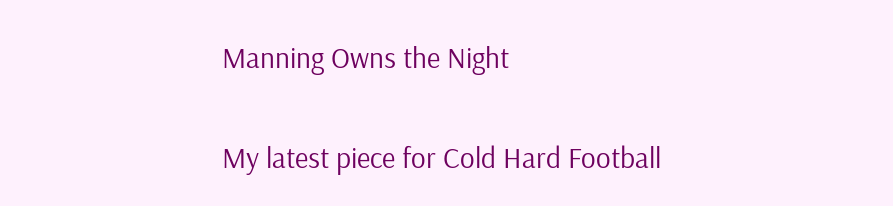Manning Owns the Night

My latest piece for Cold Hard Football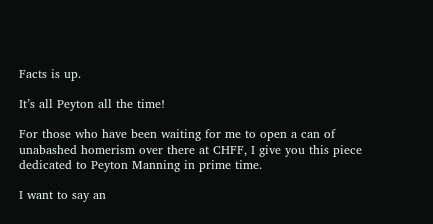Facts is up.

It’s all Peyton all the time!

For those who have been waiting for me to open a can of unabashed homerism over there at CHFF, I give you this piece dedicated to Peyton Manning in prime time.

I want to say an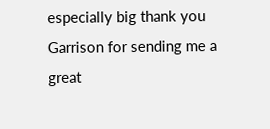especially big thank you Garrison for sending me a great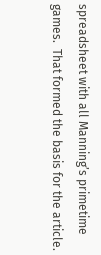spreadsheet with all Manning’s primetime games.  That formed the basis for the article.